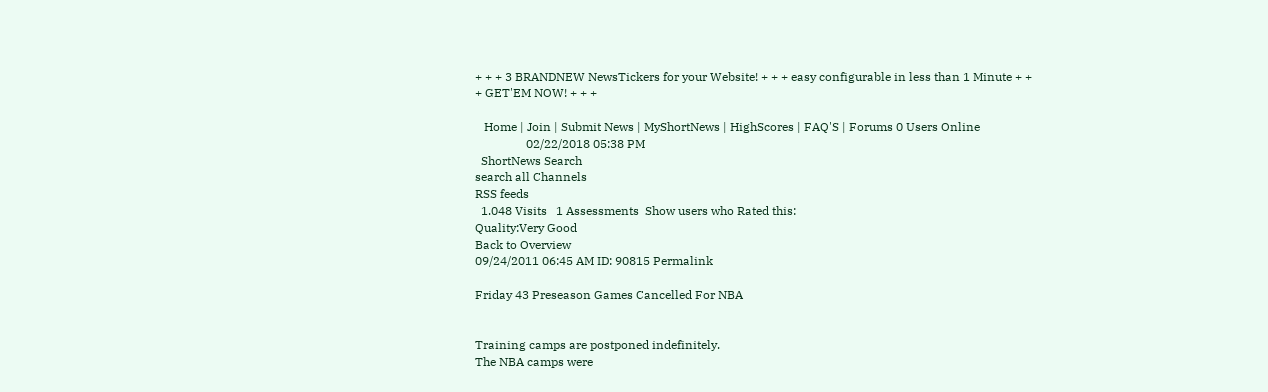+ + + 3 BRANDNEW NewsTickers for your Website! + + + easy configurable in less than 1 Minute + + + GET'EM NOW! + + +

   Home | Join | Submit News | MyShortNews | HighScores | FAQ'S | Forums 0 Users Online
                 02/22/2018 05:38 PM
  ShortNews Search
search all Channels
RSS feeds
  1.048 Visits   1 Assessments  Show users who Rated this:
Quality:Very Good
Back to Overview
09/24/2011 06:45 AM ID: 90815 Permalink

Friday 43 Preseason Games Cancelled For NBA


Training camps are postponed indefinitely.
The NBA camps were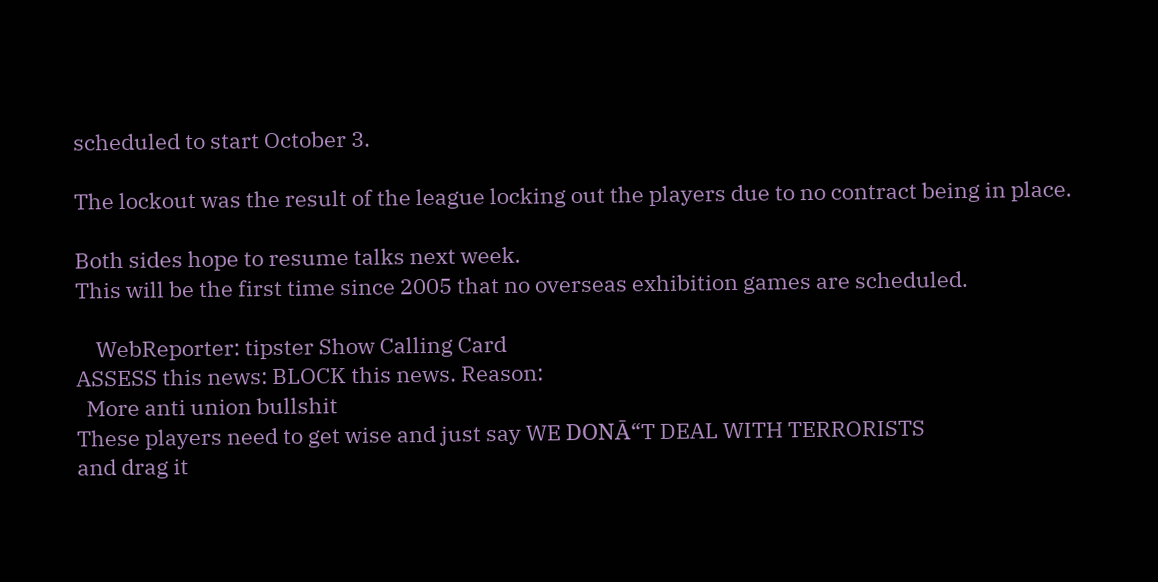scheduled to start October 3.

The lockout was the result of the league locking out the players due to no contract being in place.

Both sides hope to resume talks next week.
This will be the first time since 2005 that no overseas exhibition games are scheduled.

    WebReporter: tipster Show Calling Card
ASSESS this news: BLOCK this news. Reason:
  More anti union bullshit
These players need to get wise and just say WE DONĀ“T DEAL WITH TERRORISTS
and drag it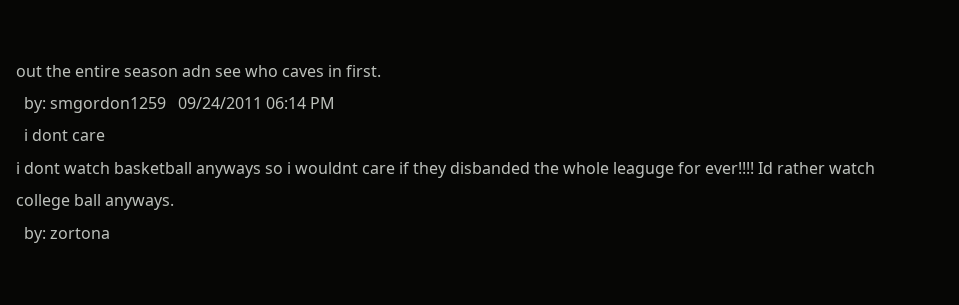out the entire season adn see who caves in first.
  by: smgordon1259   09/24/2011 06:14 PM
  i dont care
i dont watch basketball anyways so i wouldnt care if they disbanded the whole leaguge for ever!!!! Id rather watch college ball anyways.
  by: zortona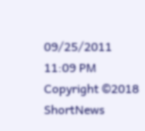09/25/2011 11:09 PM
Copyright ©2018 ShortNews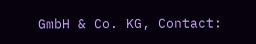GmbH & Co. KG, Contact: